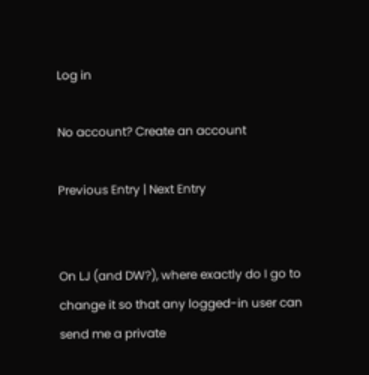Log in

No account? Create an account

Previous Entry | Next Entry


On LJ (and DW?), where exactly do I go to change it so that any logged-in user can send me a private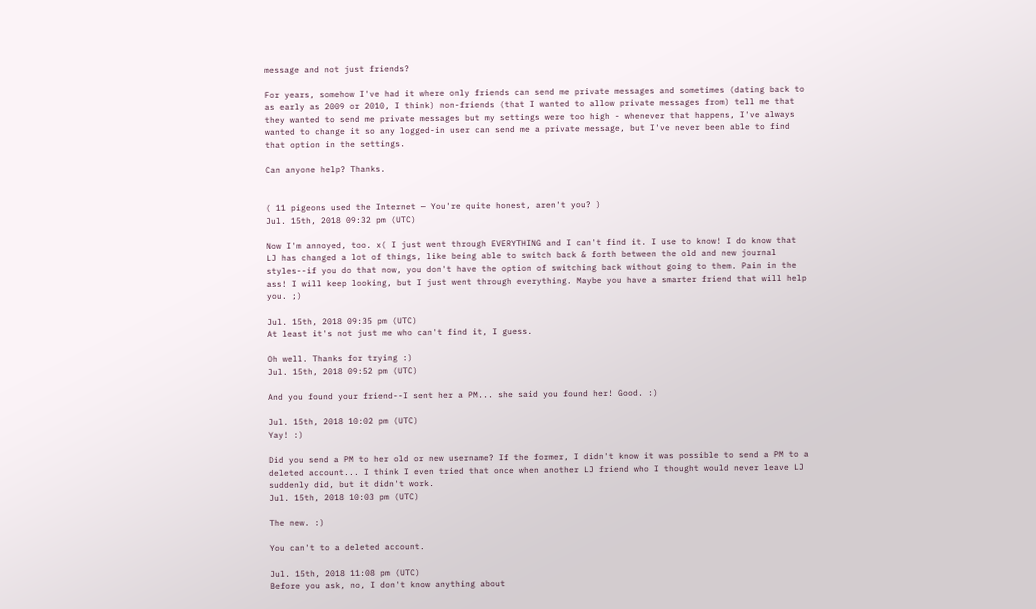message and not just friends?

For years, somehow I've had it where only friends can send me private messages and sometimes (dating back to as early as 2009 or 2010, I think) non-friends (that I wanted to allow private messages from) tell me that they wanted to send me private messages but my settings were too high - whenever that happens, I've always wanted to change it so any logged-in user can send me a private message, but I've never been able to find that option in the settings.

Can anyone help? Thanks.


( 11 pigeons used the Internet — You're quite honest, aren't you? )
Jul. 15th, 2018 09:32 pm (UTC)

Now I'm annoyed, too. x( I just went through EVERYTHING and I can't find it. I use to know! I do know that LJ has changed a lot of things, like being able to switch back & forth between the old and new journal styles--if you do that now, you don't have the option of switching back without going to them. Pain in the ass! I will keep looking, but I just went through everything. Maybe you have a smarter friend that will help you. ;)

Jul. 15th, 2018 09:35 pm (UTC)
At least it's not just me who can't find it, I guess.

Oh well. Thanks for trying :)
Jul. 15th, 2018 09:52 pm (UTC)

And you found your friend--I sent her a PM... she said you found her! Good. :)

Jul. 15th, 2018 10:02 pm (UTC)
Yay! :)

Did you send a PM to her old or new username? If the former, I didn't know it was possible to send a PM to a deleted account... I think I even tried that once when another LJ friend who I thought would never leave LJ suddenly did, but it didn't work.
Jul. 15th, 2018 10:03 pm (UTC)

The new. :)

You can't to a deleted account.

Jul. 15th, 2018 11:08 pm (UTC)
Before you ask, no, I don't know anything about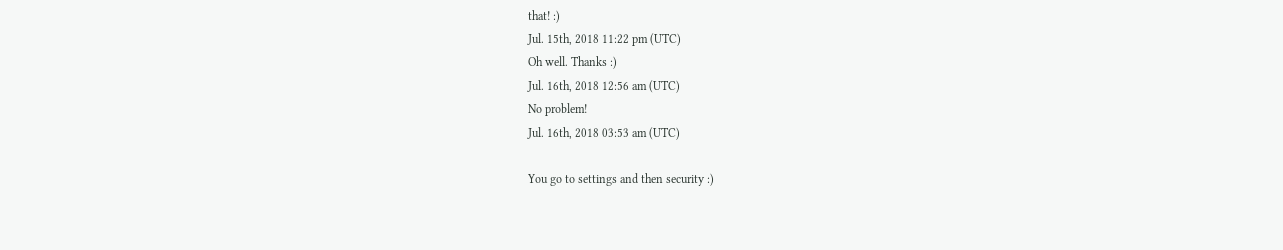that! :)
Jul. 15th, 2018 11:22 pm (UTC)
Oh well. Thanks :)
Jul. 16th, 2018 12:56 am (UTC)
No problem!
Jul. 16th, 2018 03:53 am (UTC)

You go to settings and then security :)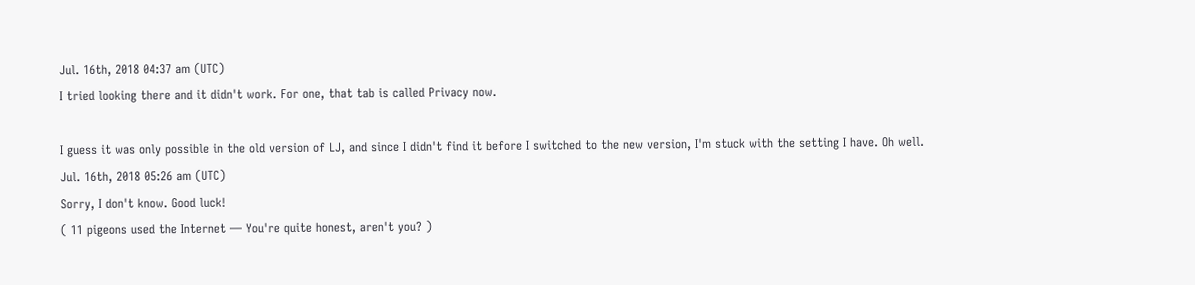Jul. 16th, 2018 04:37 am (UTC)
I tried looking there and it didn't work. For one, that tab is called Privacy now.

I guess it was only possible in the old version of LJ, and since I didn't find it before I switched to the new version, I'm stuck with the setting I have. Oh well.
Jul. 16th, 2018 05:26 am (UTC)
Sorry, I don't know. Good luck!
( 11 pigeons used the Internet — You're quite honest, aren't you? )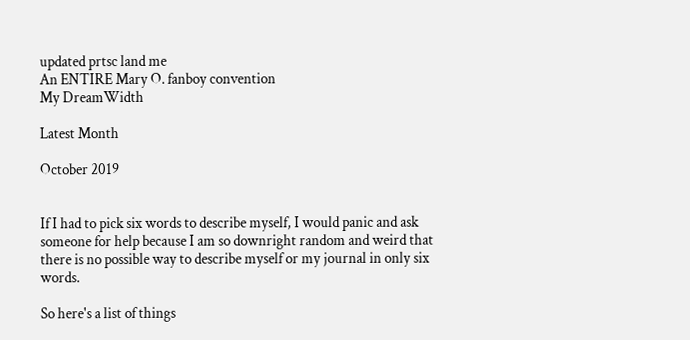updated prtsc land me
An ENTIRE Mary O. fanboy convention
My DreamWidth

Latest Month

October 2019


If I had to pick six words to describe myself, I would panic and ask someone for help because I am so downright random and weird that there is no possible way to describe myself or my journal in only six words.

So here's a list of things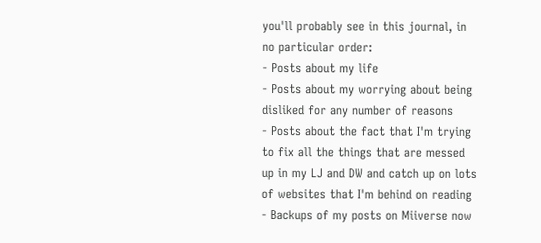you'll probably see in this journal, in no particular order:
- Posts about my life
- Posts about my worrying about being disliked for any number of reasons
- Posts about the fact that I'm trying to fix all the things that are messed up in my LJ and DW and catch up on lots of websites that I'm behind on reading
- Backups of my posts on Miiverse now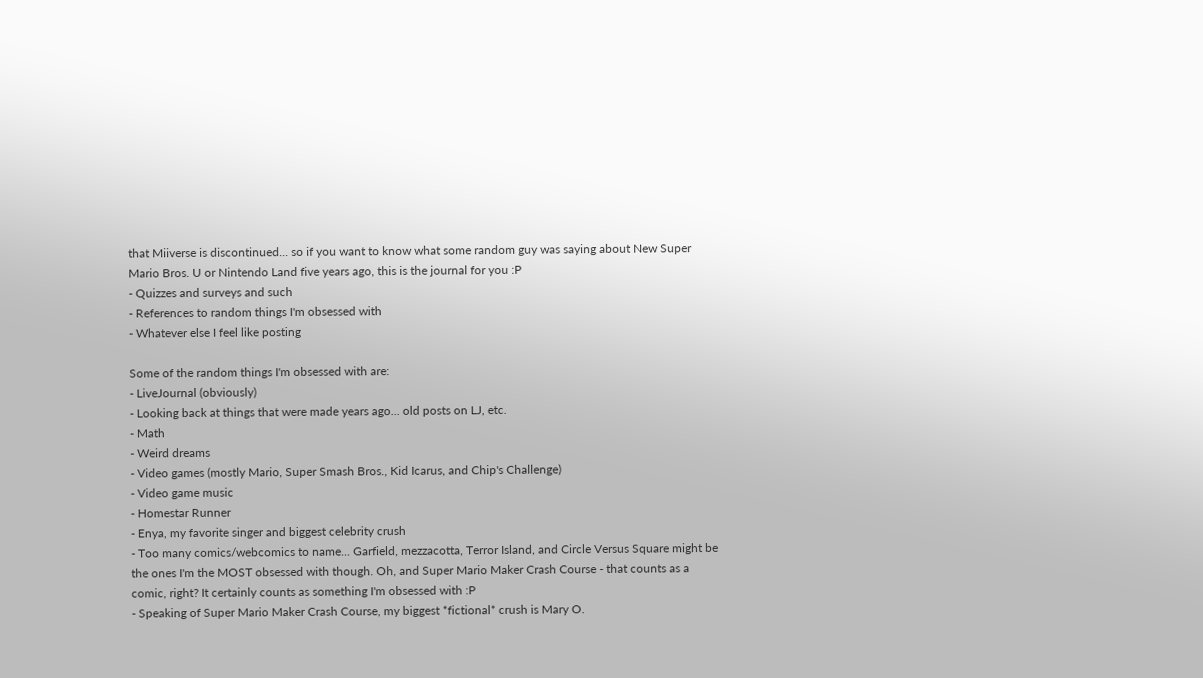that Miiverse is discontinued... so if you want to know what some random guy was saying about New Super Mario Bros. U or Nintendo Land five years ago, this is the journal for you :P
- Quizzes and surveys and such
- References to random things I'm obsessed with
- Whatever else I feel like posting

Some of the random things I'm obsessed with are:
- LiveJournal (obviously)
- Looking back at things that were made years ago... old posts on LJ, etc.
- Math
- Weird dreams
- Video games (mostly Mario, Super Smash Bros., Kid Icarus, and Chip's Challenge)
- Video game music
- Homestar Runner
- Enya, my favorite singer and biggest celebrity crush
- Too many comics/webcomics to name... Garfield, mezzacotta, Terror Island, and Circle Versus Square might be the ones I'm the MOST obsessed with though. Oh, and Super Mario Maker Crash Course - that counts as a comic, right? It certainly counts as something I'm obsessed with :P
- Speaking of Super Mario Maker Crash Course, my biggest *fictional* crush is Mary O.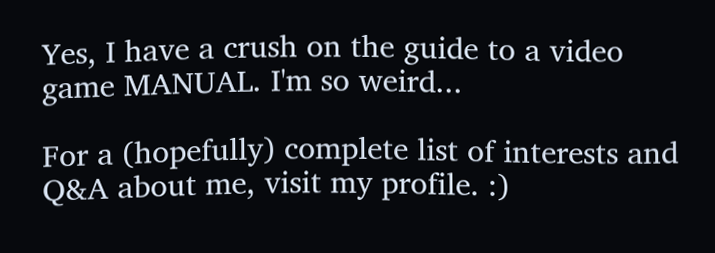Yes, I have a crush on the guide to a video game MANUAL. I'm so weird...

For a (hopefully) complete list of interests and Q&A about me, visit my profile. :)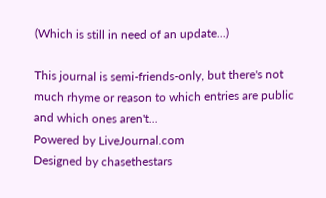(Which is still in need of an update...)

This journal is semi-friends-only, but there's not much rhyme or reason to which entries are public and which ones aren't...
Powered by LiveJournal.com
Designed by chasethestars